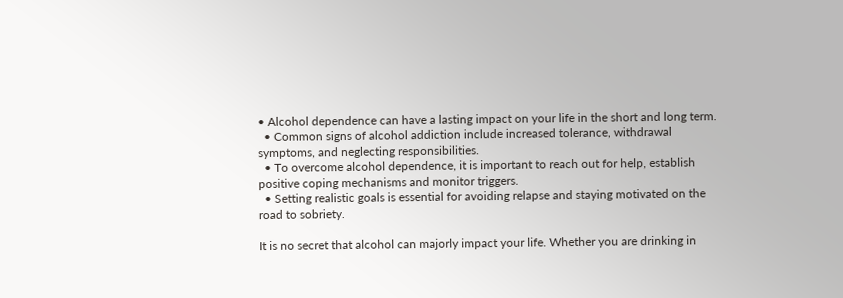• Alcohol dependence can have a lasting impact on your life in the short and long term.
  • Common signs of alcohol addiction include increased tolerance, withdrawal symptoms, and neglecting responsibilities.
  • To overcome alcohol dependence, it is important to reach out for help, establish positive coping mechanisms and monitor triggers.
  • Setting realistic goals is essential for avoiding relapse and staying motivated on the road to sobriety.

It is no secret that alcohol can majorly impact your life. Whether you are drinking in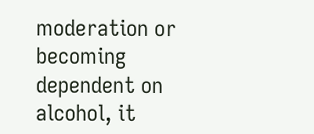moderation or becoming dependent on alcohol, it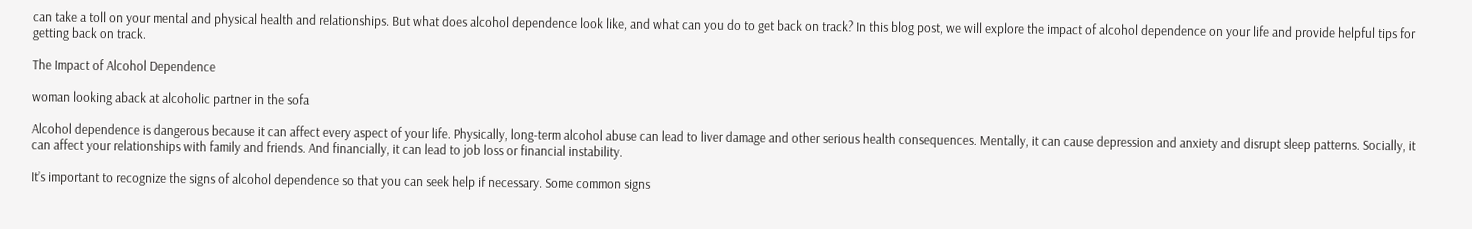can take a toll on your mental and physical health and relationships. But what does alcohol dependence look like, and what can you do to get back on track? In this blog post, we will explore the impact of alcohol dependence on your life and provide helpful tips for getting back on track.

The Impact of Alcohol Dependence

woman looking aback at alcoholic partner in the sofa

Alcohol dependence is dangerous because it can affect every aspect of your life. Physically, long-term alcohol abuse can lead to liver damage and other serious health consequences. Mentally, it can cause depression and anxiety and disrupt sleep patterns. Socially, it can affect your relationships with family and friends. And financially, it can lead to job loss or financial instability.

It’s important to recognize the signs of alcohol dependence so that you can seek help if necessary. Some common signs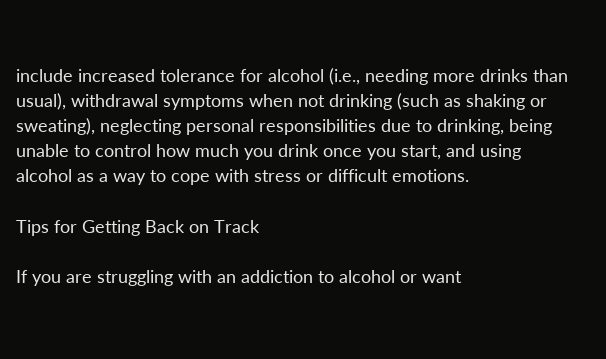include increased tolerance for alcohol (i.e., needing more drinks than usual), withdrawal symptoms when not drinking (such as shaking or sweating), neglecting personal responsibilities due to drinking, being unable to control how much you drink once you start, and using alcohol as a way to cope with stress or difficult emotions.

Tips for Getting Back on Track

If you are struggling with an addiction to alcohol or want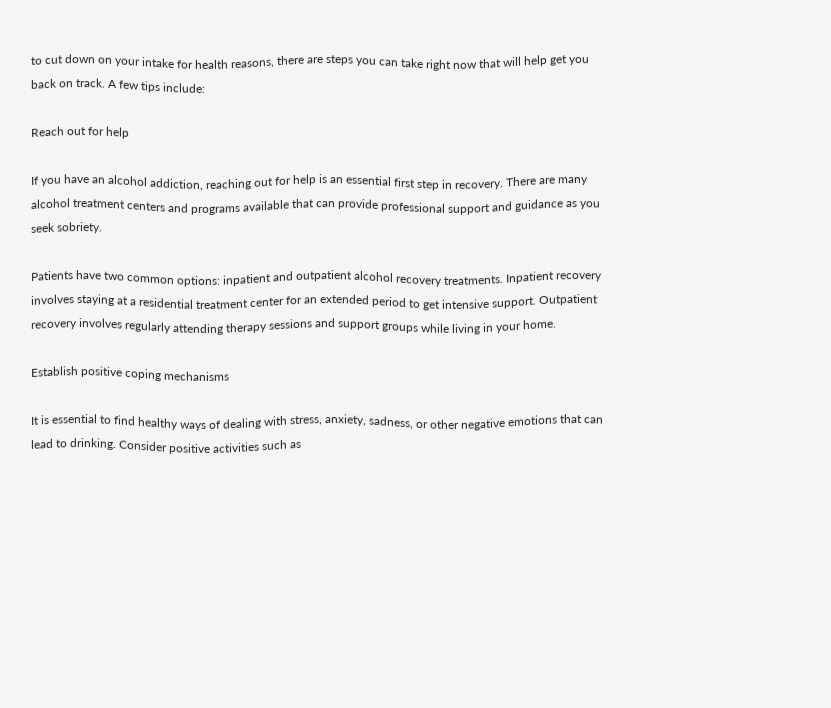to cut down on your intake for health reasons, there are steps you can take right now that will help get you back on track. A few tips include:

Reach out for help

If you have an alcohol addiction, reaching out for help is an essential first step in recovery. There are many alcohol treatment centers and programs available that can provide professional support and guidance as you seek sobriety.

Patients have two common options: inpatient and outpatient alcohol recovery treatments. Inpatient recovery involves staying at a residential treatment center for an extended period to get intensive support. Outpatient recovery involves regularly attending therapy sessions and support groups while living in your home.

Establish positive coping mechanisms

It is essential to find healthy ways of dealing with stress, anxiety, sadness, or other negative emotions that can lead to drinking. Consider positive activities such as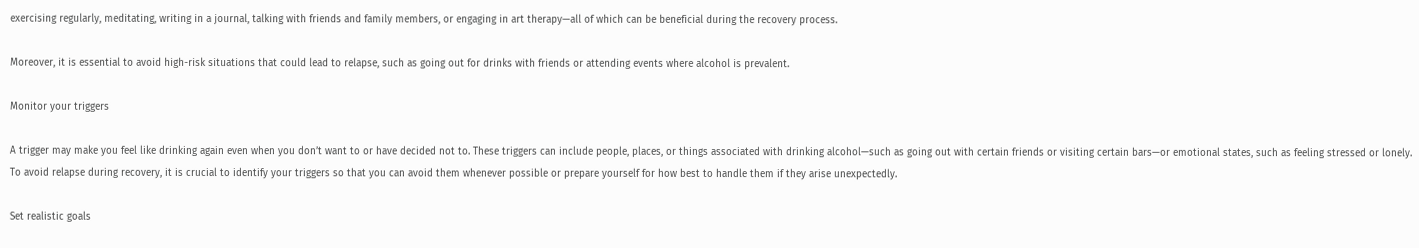exercising regularly, meditating, writing in a journal, talking with friends and family members, or engaging in art therapy—all of which can be beneficial during the recovery process.

Moreover, it is essential to avoid high-risk situations that could lead to relapse, such as going out for drinks with friends or attending events where alcohol is prevalent.

Monitor your triggers

A trigger may make you feel like drinking again even when you don’t want to or have decided not to. These triggers can include people, places, or things associated with drinking alcohol—such as going out with certain friends or visiting certain bars—or emotional states, such as feeling stressed or lonely. To avoid relapse during recovery, it is crucial to identify your triggers so that you can avoid them whenever possible or prepare yourself for how best to handle them if they arise unexpectedly.

Set realistic goals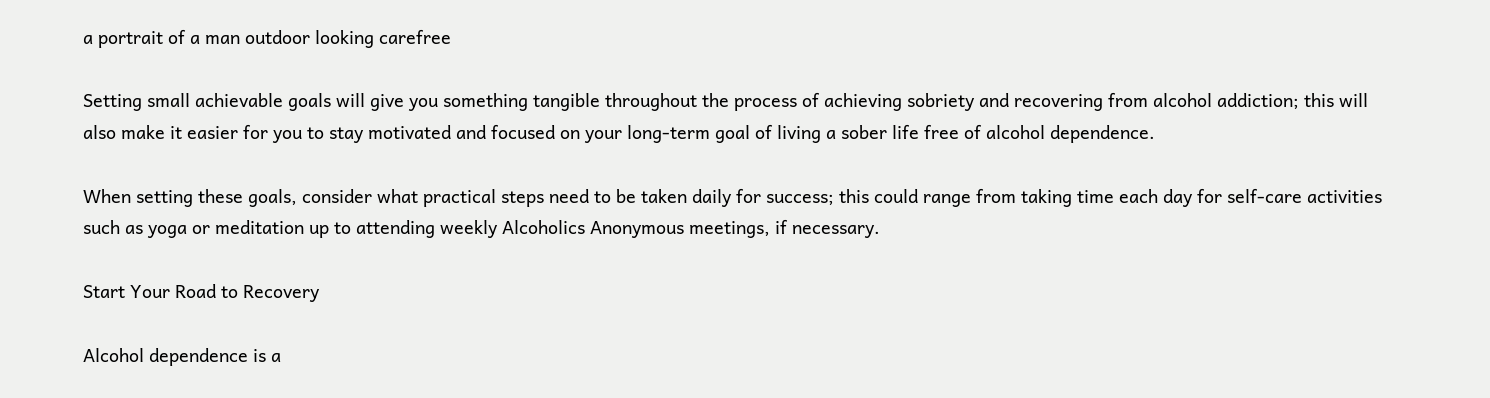a portrait of a man outdoor looking carefree

Setting small achievable goals will give you something tangible throughout the process of achieving sobriety and recovering from alcohol addiction; this will also make it easier for you to stay motivated and focused on your long-term goal of living a sober life free of alcohol dependence.

When setting these goals, consider what practical steps need to be taken daily for success; this could range from taking time each day for self-care activities such as yoga or meditation up to attending weekly Alcoholics Anonymous meetings, if necessary.

Start Your Road to Recovery

Alcohol dependence is a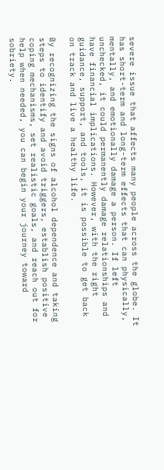severe issue that affects many people across the globe. It has short-term and long-term effects that can physically, mentally, and emotionally damage a person. If left unchecked, it could permanently damage relationships and have financial implications. However, with the right guidance, support, and tools, it is possible to get back on track and live a healthy life.

By recognizing the signs of alcohol dependence and taking steps to identify and avoid triggers, establish positive coping mechanisms, set realistic goals, and reach out for help when needed, you can begin your journey toward sobriety.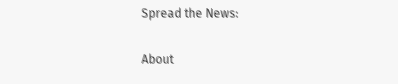Spread the News:

About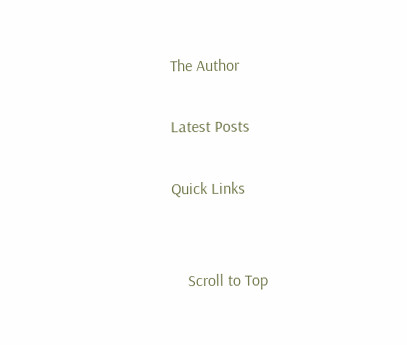The Author

Latest Posts

Quick Links


    Scroll to Top